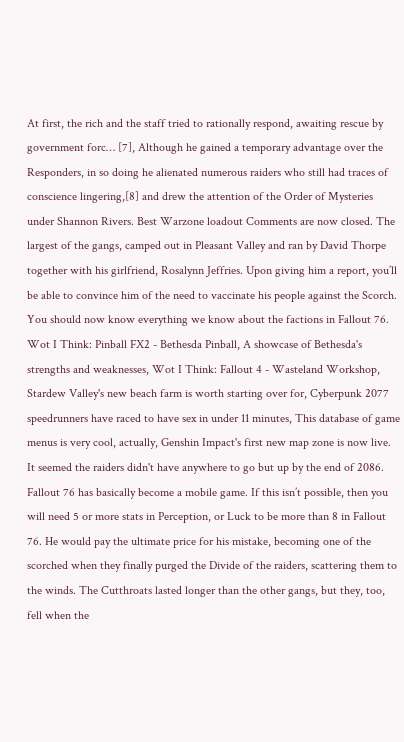At first, the rich and the staff tried to rationally respond, awaiting rescue by government forc… [7], Although he gained a temporary advantage over the Responders, in so doing he alienated numerous raiders who still had traces of conscience lingering,[8] and drew the attention of the Order of Mysteries under Shannon Rivers. Best Warzone loadout Comments are now closed. The largest of the gangs, camped out in Pleasant Valley and ran by David Thorpe together with his girlfriend, Rosalynn Jeffries. Upon giving him a report, you’ll be able to convince him of the need to vaccinate his people against the Scorch. You should now know everything we know about the factions in Fallout 76. Wot I Think: Pinball FX2 - Bethesda Pinball, A showcase of Bethesda's strengths and weaknesses, Wot I Think: Fallout 4 - Wasteland Workshop, Stardew Valley's new beach farm is worth starting over for, Cyberpunk 2077 speedrunners have raced to have sex in under 11 minutes, This database of game menus is very cool, actually, Genshin Impact's first new map zone is now live. It seemed the raiders didn't have anywhere to go but up by the end of 2086. Fallout 76 has basically become a mobile game. If this isn’t possible, then you will need 5 or more stats in Perception, or Luck to be more than 8 in Fallout 76. He would pay the ultimate price for his mistake, becoming one of the scorched when they finally purged the Divide of the raiders, scattering them to the winds. The Cutthroats lasted longer than the other gangs, but they, too, fell when the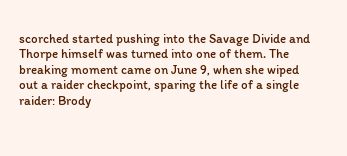scorched started pushing into the Savage Divide and Thorpe himself was turned into one of them. The breaking moment came on June 9, when she wiped out a raider checkpoint, sparing the life of a single raider: Brody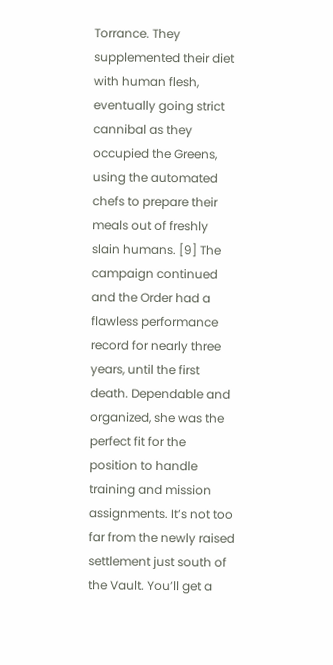Torrance. They supplemented their diet with human flesh, eventually going strict cannibal as they occupied the Greens, using the automated chefs to prepare their meals out of freshly slain humans. [9] The campaign continued and the Order had a flawless performance record for nearly three years, until the first death. Dependable and organized, she was the perfect fit for the position to handle training and mission assignments. It’s not too far from the newly raised settlement just south of the Vault. You’ll get a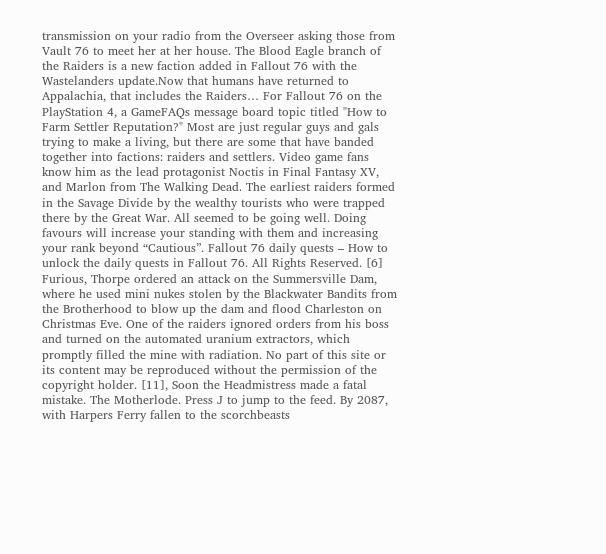transmission on your radio from the Overseer asking those from Vault 76 to meet her at her house. The Blood Eagle branch of the Raiders is a new faction added in Fallout 76 with the Wastelanders update.Now that humans have returned to Appalachia, that includes the Raiders… For Fallout 76 on the PlayStation 4, a GameFAQs message board topic titled "How to Farm Settler Reputation?" Most are just regular guys and gals trying to make a living, but there are some that have banded together into factions: raiders and settlers. Video game fans know him as the lead protagonist Noctis in Final Fantasy XV, and Marlon from The Walking Dead. The earliest raiders formed in the Savage Divide by the wealthy tourists who were trapped there by the Great War. All seemed to be going well. Doing favours will increase your standing with them and increasing your rank beyond “Cautious”. Fallout 76 daily quests – How to unlock the daily quests in Fallout 76. All Rights Reserved. [6] Furious, Thorpe ordered an attack on the Summersville Dam, where he used mini nukes stolen by the Blackwater Bandits from the Brotherhood to blow up the dam and flood Charleston on Christmas Eve. One of the raiders ignored orders from his boss and turned on the automated uranium extractors, which promptly filled the mine with radiation. No part of this site or its content may be reproduced without the permission of the copyright holder. [11], Soon the Headmistress made a fatal mistake. The Motherlode. Press J to jump to the feed. By 2087, with Harpers Ferry fallen to the scorchbeasts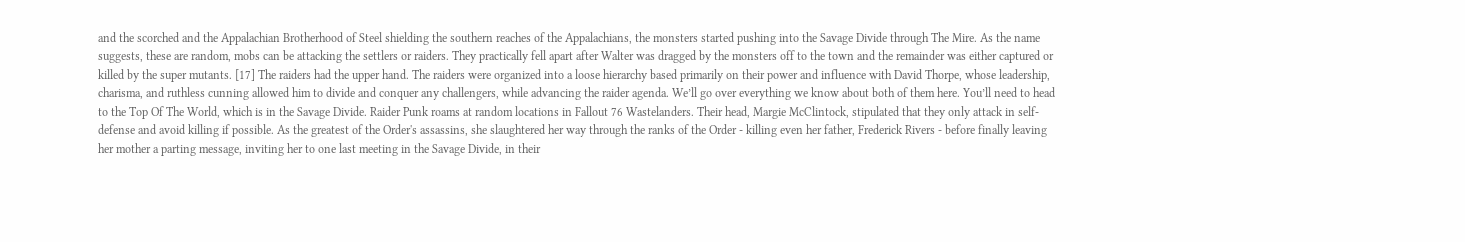and the scorched and the Appalachian Brotherhood of Steel shielding the southern reaches of the Appalachians, the monsters started pushing into the Savage Divide through The Mire. As the name suggests, these are random, mobs can be attacking the settlers or raiders. They practically fell apart after Walter was dragged by the monsters off to the town and the remainder was either captured or killed by the super mutants. [17] The raiders had the upper hand. The raiders were organized into a loose hierarchy based primarily on their power and influence with David Thorpe, whose leadership, charisma, and ruthless cunning allowed him to divide and conquer any challengers, while advancing the raider agenda. We’ll go over everything we know about both of them here. You’ll need to head to the Top Of The World, which is in the Savage Divide. Raider Punk roams at random locations in Fallout 76 Wastelanders. Their head, Margie McClintock, stipulated that they only attack in self-defense and avoid killing if possible. As the greatest of the Order's assassins, she slaughtered her way through the ranks of the Order - killing even her father, Frederick Rivers - before finally leaving her mother a parting message, inviting her to one last meeting in the Savage Divide, in their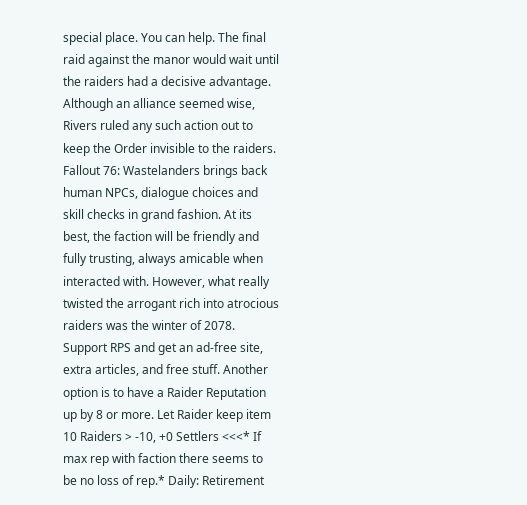special place. You can help. The final raid against the manor would wait until the raiders had a decisive advantage. Although an alliance seemed wise, Rivers ruled any such action out to keep the Order invisible to the raiders. Fallout 76: Wastelanders brings back human NPCs, dialogue choices and skill checks in grand fashion. At its best, the faction will be friendly and fully trusting, always amicable when interacted with. However, what really twisted the arrogant rich into atrocious raiders was the winter of 2078. Support RPS and get an ad-free site, extra articles, and free stuff. Another option is to have a Raider Reputation up by 8 or more. Let Raider keep item 10 Raiders > -10, +0 Settlers <<<* If max rep with faction there seems to be no loss of rep.* Daily: Retirement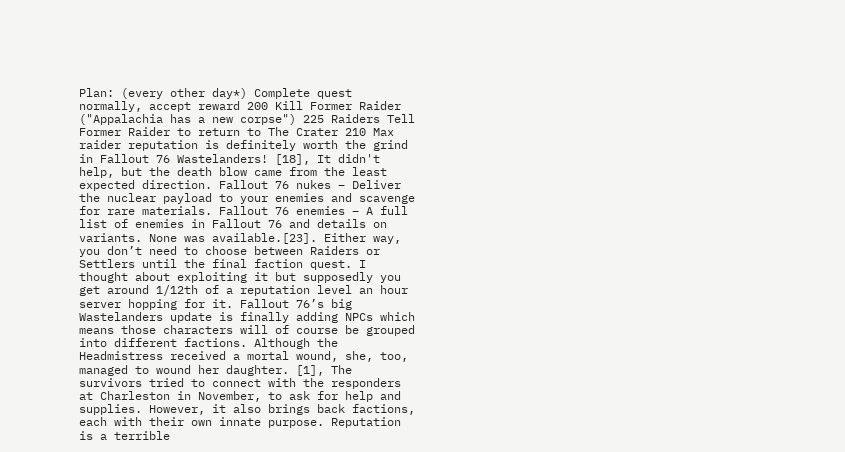Plan: (every other day*) Complete quest normally, accept reward 200 Kill Former Raider ("Appalachia has a new corpse") 225 Raiders Tell Former Raider to return to The Crater 210 Max raider reputation is definitely worth the grind in Fallout 76 Wastelanders! [18], It didn't help, but the death blow came from the least expected direction. Fallout 76 nukes – Deliver the nuclear payload to your enemies and scavenge for rare materials. Fallout 76 enemies – A full list of enemies in Fallout 76 and details on variants. None was available.[23]. Either way, you don’t need to choose between Raiders or Settlers until the final faction quest. I thought about exploiting it but supposedly you get around 1/12th of a reputation level an hour server hopping for it. Fallout 76’s big Wastelanders update is finally adding NPCs which means those characters will of course be grouped into different factions. Although the Headmistress received a mortal wound, she, too, managed to wound her daughter. [1], The survivors tried to connect with the responders at Charleston in November, to ask for help and supplies. However, it also brings back factions, each with their own innate purpose. Reputation is a terrible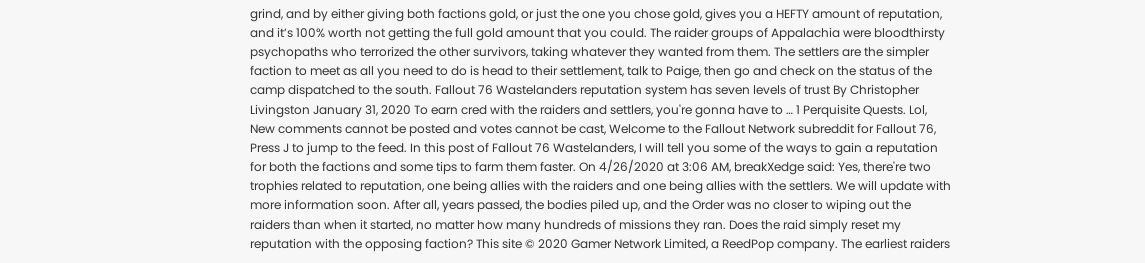grind, and by either giving both factions gold, or just the one you chose gold, gives you a HEFTY amount of reputation, and it’s 100% worth not getting the full gold amount that you could. The raider groups of Appalachia were bloodthirsty psychopaths who terrorized the other survivors, taking whatever they wanted from them. The settlers are the simpler faction to meet as all you need to do is head to their settlement, talk to Paige, then go and check on the status of the camp dispatched to the south. Fallout 76 Wastelanders reputation system has seven levels of trust By Christopher Livingston January 31, 2020 To earn cred with the raiders and settlers, you're gonna have to … 1 Perquisite Quests. Lol, New comments cannot be posted and votes cannot be cast, Welcome to the Fallout Network subreddit for Fallout 76, Press J to jump to the feed. In this post of Fallout 76 Wastelanders, I will tell you some of the ways to gain a reputation for both the factions and some tips to farm them faster. On 4/26/2020 at 3:06 AM, breakXedge said: Yes, there're two trophies related to reputation, one being allies with the raiders and one being allies with the settlers. We will update with more information soon. After all, years passed, the bodies piled up, and the Order was no closer to wiping out the raiders than when it started, no matter how many hundreds of missions they ran. Does the raid simply reset my reputation with the opposing faction? This site © 2020 Gamer Network Limited, a ReedPop company. The earliest raiders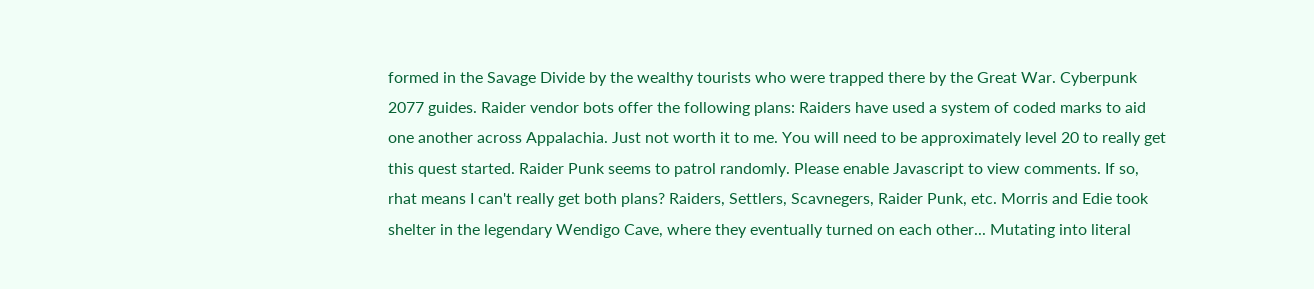formed in the Savage Divide by the wealthy tourists who were trapped there by the Great War. Cyberpunk 2077 guides. Raider vendor bots offer the following plans: Raiders have used a system of coded marks to aid one another across Appalachia. Just not worth it to me. You will need to be approximately level 20 to really get this quest started. Raider Punk seems to patrol randomly. Please enable Javascript to view comments. If so, rhat means I can't really get both plans? Raiders, Settlers, Scavnegers, Raider Punk, etc. Morris and Edie took shelter in the legendary Wendigo Cave, where they eventually turned on each other... Mutating into literal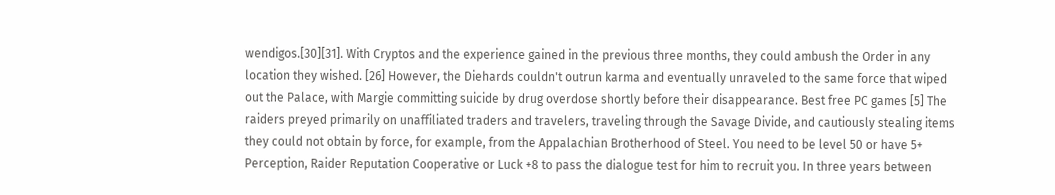wendigos.[30][31]. With Cryptos and the experience gained in the previous three months, they could ambush the Order in any location they wished. [26] However, the Diehards couldn't outrun karma and eventually unraveled to the same force that wiped out the Palace, with Margie committing suicide by drug overdose shortly before their disappearance. Best free PC games [5] The raiders preyed primarily on unaffiliated traders and travelers, traveling through the Savage Divide, and cautiously stealing items they could not obtain by force, for example, from the Appalachian Brotherhood of Steel. You need to be level 50 or have 5+ Perception, Raider Reputation Cooperative or Luck +8 to pass the dialogue test for him to recruit you. In three years between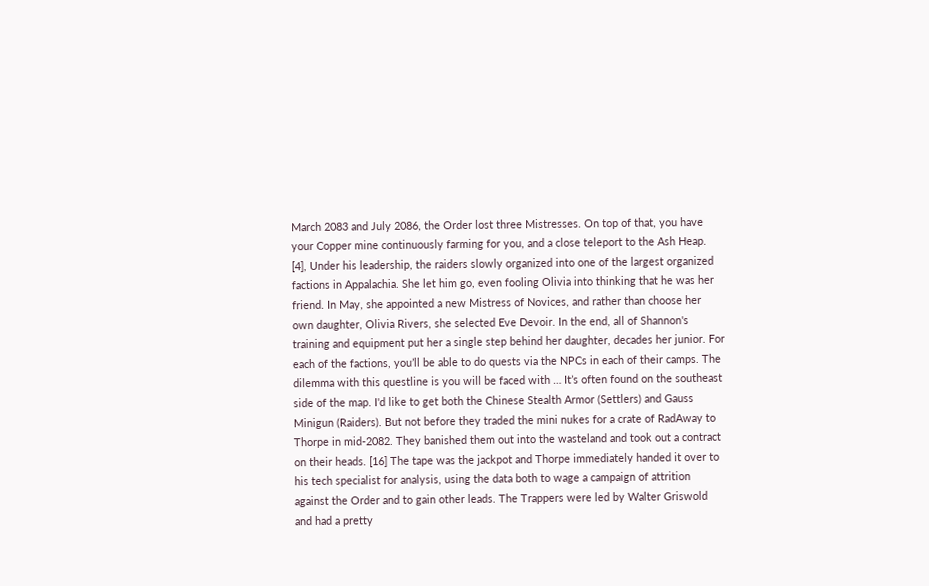March 2083 and July 2086, the Order lost three Mistresses. On top of that, you have your Copper mine continuously farming for you, and a close teleport to the Ash Heap. [4], Under his leadership, the raiders slowly organized into one of the largest organized factions in Appalachia. She let him go, even fooling Olivia into thinking that he was her friend. In May, she appointed a new Mistress of Novices, and rather than choose her own daughter, Olivia Rivers, she selected Eve Devoir. In the end, all of Shannon's training and equipment put her a single step behind her daughter, decades her junior. For each of the factions, you’ll be able to do quests via the NPCs in each of their camps. The dilemma with this questline is you will be faced with … It’s often found on the southeast side of the map. I'd like to get both the Chinese Stealth Armor (Settlers) and Gauss Minigun (Raiders). But not before they traded the mini nukes for a crate of RadAway to Thorpe in mid-2082. They banished them out into the wasteland and took out a contract on their heads. [16] The tape was the jackpot and Thorpe immediately handed it over to his tech specialist for analysis, using the data both to wage a campaign of attrition against the Order and to gain other leads. The Trappers were led by Walter Griswold and had a pretty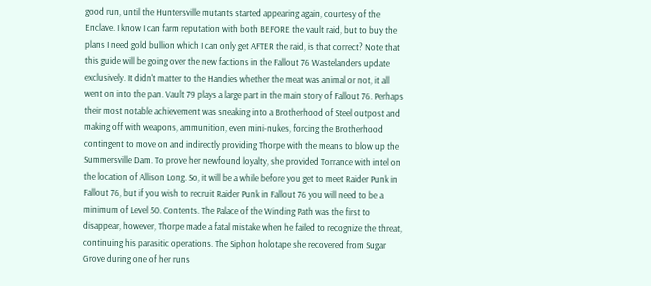good run, until the Huntersville mutants started appearing again, courtesy of the Enclave. I know I can farm reputation with both BEFORE the vault raid, but to buy the plans I need gold bullion which I can only get AFTER the raid, is that correct? Note that this guide will be going over the new factions in the Fallout 76 Wastelanders update exclusively. It didn't matter to the Handies whether the meat was animal or not, it all went on into the pan. Vault 79 plays a large part in the main story of Fallout 76. Perhaps their most notable achievement was sneaking into a Brotherhood of Steel outpost and making off with weapons, ammunition, even mini-nukes, forcing the Brotherhood contingent to move on and indirectly providing Thorpe with the means to blow up the Summersville Dam. To prove her newfound loyalty, she provided Torrance with intel on the location of Allison Long. So, it will be a while before you get to meet Raider Punk in Fallout 76, but if you wish to recruit Raider Punk in Fallout 76 you will need to be a minimum of Level 50. Contents. The Palace of the Winding Path was the first to disappear, however, Thorpe made a fatal mistake when he failed to recognize the threat, continuing his parasitic operations. The Siphon holotape she recovered from Sugar Grove during one of her runs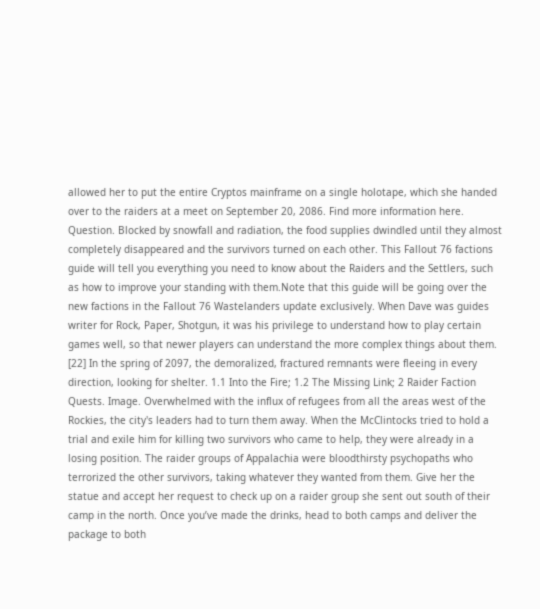allowed her to put the entire Cryptos mainframe on a single holotape, which she handed over to the raiders at a meet on September 20, 2086. Find more information here. Question. Blocked by snowfall and radiation, the food supplies dwindled until they almost completely disappeared and the survivors turned on each other. This Fallout 76 factions guide will tell you everything you need to know about the Raiders and the Settlers, such as how to improve your standing with them.Note that this guide will be going over the new factions in the Fallout 76 Wastelanders update exclusively. When Dave was guides writer for Rock, Paper, Shotgun, it was his privilege to understand how to play certain games well, so that newer players can understand the more complex things about them. [22] In the spring of 2097, the demoralized, fractured remnants were fleeing in every direction, looking for shelter. 1.1 Into the Fire; 1.2 The Missing Link; 2 Raider Faction Quests. Image. Overwhelmed with the influx of refugees from all the areas west of the Rockies, the city's leaders had to turn them away. When the McClintocks tried to hold a trial and exile him for killing two survivors who came to help, they were already in a losing position. The raider groups of Appalachia were bloodthirsty psychopaths who terrorized the other survivors, taking whatever they wanted from them. Give her the statue and accept her request to check up on a raider group she sent out south of their camp in the north. Once you’ve made the drinks, head to both camps and deliver the package to both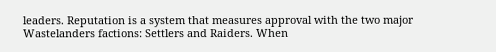leaders. Reputation is a system that measures approval with the two major Wastelanders factions: Settlers and Raiders. When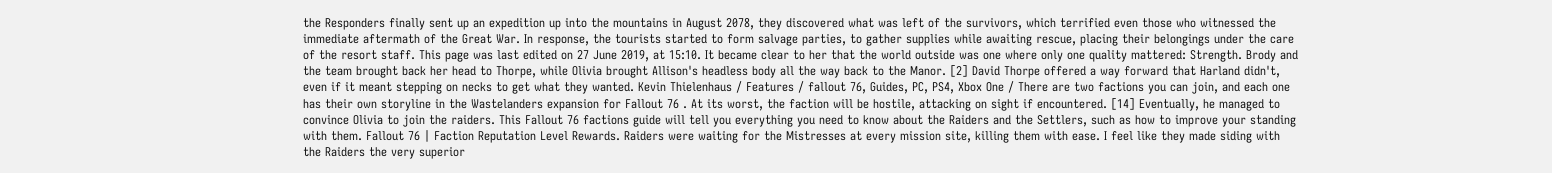the Responders finally sent up an expedition up into the mountains in August 2078, they discovered what was left of the survivors, which terrified even those who witnessed the immediate aftermath of the Great War. In response, the tourists started to form salvage parties, to gather supplies while awaiting rescue, placing their belongings under the care of the resort staff. This page was last edited on 27 June 2019, at 15:10. It became clear to her that the world outside was one where only one quality mattered: Strength. Brody and the team brought back her head to Thorpe, while Olivia brought Allison's headless body all the way back to the Manor. [2] David Thorpe offered a way forward that Harland didn't, even if it meant stepping on necks to get what they wanted. Kevin Thielenhaus / Features / fallout 76, Guides, PC, PS4, Xbox One / There are two factions you can join, and each one has their own storyline in the Wastelanders expansion for Fallout 76 . At its worst, the faction will be hostile, attacking on sight if encountered. [14] Eventually, he managed to convince Olivia to join the raiders. This Fallout 76 factions guide will tell you everything you need to know about the Raiders and the Settlers, such as how to improve your standing with them. Fallout 76 | Faction Reputation Level Rewards. Raiders were waiting for the Mistresses at every mission site, killing them with ease. I feel like they made siding with the Raiders the very superior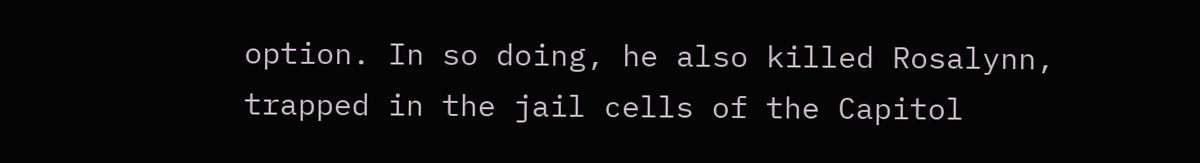option. In so doing, he also killed Rosalynn, trapped in the jail cells of the Capitol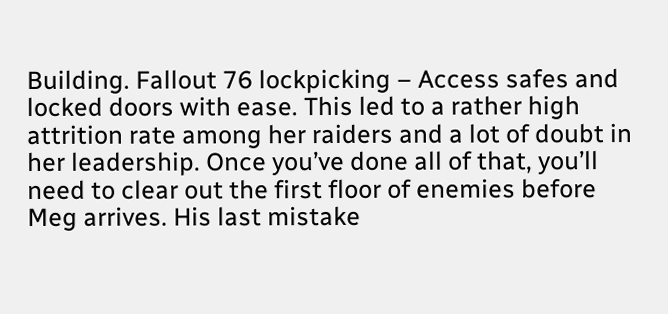Building. Fallout 76 lockpicking – Access safes and locked doors with ease. This led to a rather high attrition rate among her raiders and a lot of doubt in her leadership. Once you’ve done all of that, you’ll need to clear out the first floor of enemies before Meg arrives. His last mistake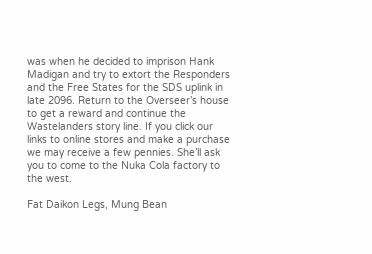was when he decided to imprison Hank Madigan and try to extort the Responders and the Free States for the SDS uplink in late 2096. Return to the Overseer’s house to get a reward and continue the Wastelanders story line. If you click our links to online stores and make a purchase we may receive a few pennies. She’ll ask you to come to the Nuka Cola factory to the west.

Fat Daikon Legs, Mung Bean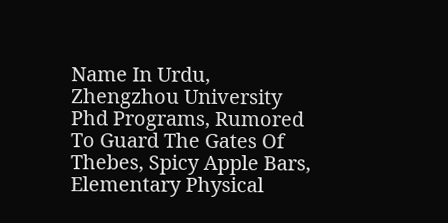Name In Urdu, Zhengzhou University Phd Programs, Rumored To Guard The Gates Of Thebes, Spicy Apple Bars, Elementary Physical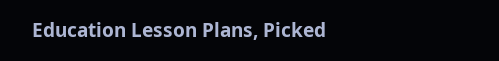Education Lesson Plans, Picked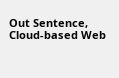Out Sentence, Cloud-based Web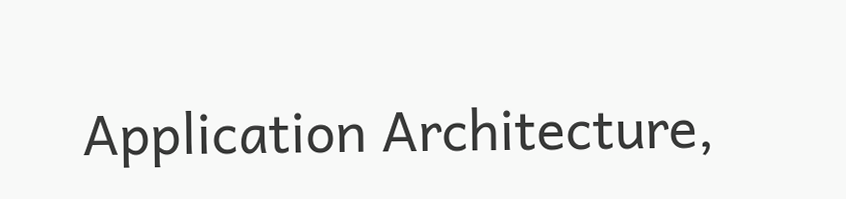Application Architecture,